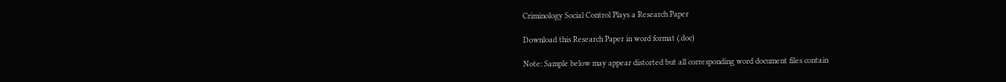Criminology Social Control Plays a Research Paper

Download this Research Paper in word format (.doc)

Note: Sample below may appear distorted but all corresponding word document files contain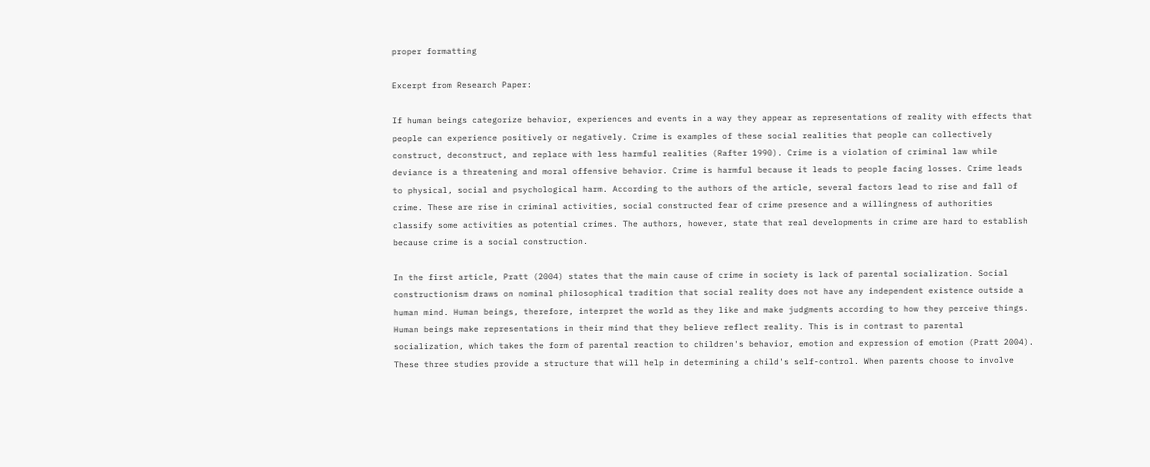proper formatting

Excerpt from Research Paper:

If human beings categorize behavior, experiences and events in a way they appear as representations of reality with effects that people can experience positively or negatively. Crime is examples of these social realities that people can collectively construct, deconstruct, and replace with less harmful realities (Rafter 1990). Crime is a violation of criminal law while deviance is a threatening and moral offensive behavior. Crime is harmful because it leads to people facing losses. Crime leads to physical, social and psychological harm. According to the authors of the article, several factors lead to rise and fall of crime. These are rise in criminal activities, social constructed fear of crime presence and a willingness of authorities classify some activities as potential crimes. The authors, however, state that real developments in crime are hard to establish because crime is a social construction.

In the first article, Pratt (2004) states that the main cause of crime in society is lack of parental socialization. Social constructionism draws on nominal philosophical tradition that social reality does not have any independent existence outside a human mind. Human beings, therefore, interpret the world as they like and make judgments according to how they perceive things. Human beings make representations in their mind that they believe reflect reality. This is in contrast to parental socialization, which takes the form of parental reaction to children's behavior, emotion and expression of emotion (Pratt 2004). These three studies provide a structure that will help in determining a child's self-control. When parents choose to involve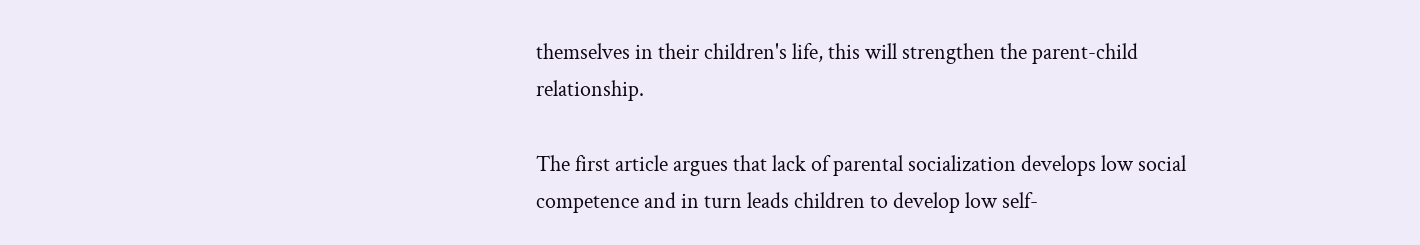themselves in their children's life, this will strengthen the parent-child relationship.

The first article argues that lack of parental socialization develops low social competence and in turn leads children to develop low self-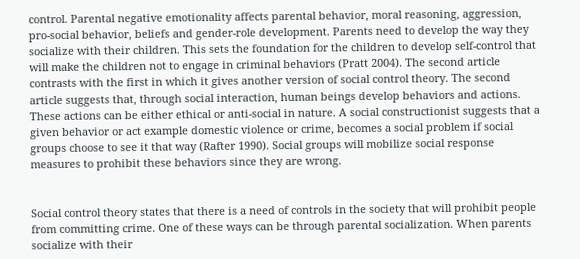control. Parental negative emotionality affects parental behavior, moral reasoning, aggression, pro-social behavior, beliefs and gender-role development. Parents need to develop the way they socialize with their children. This sets the foundation for the children to develop self-control that will make the children not to engage in criminal behaviors (Pratt 2004). The second article contrasts with the first in which it gives another version of social control theory. The second article suggests that, through social interaction, human beings develop behaviors and actions. These actions can be either ethical or anti-social in nature. A social constructionist suggests that a given behavior or act example domestic violence or crime, becomes a social problem if social groups choose to see it that way (Rafter 1990). Social groups will mobilize social response measures to prohibit these behaviors since they are wrong.


Social control theory states that there is a need of controls in the society that will prohibit people from committing crime. One of these ways can be through parental socialization. When parents socialize with their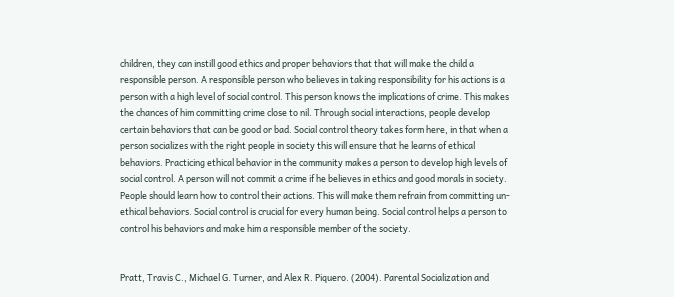children, they can instill good ethics and proper behaviors that that will make the child a responsible person. A responsible person who believes in taking responsibility for his actions is a person with a high level of social control. This person knows the implications of crime. This makes the chances of him committing crime close to nil. Through social interactions, people develop certain behaviors that can be good or bad. Social control theory takes form here, in that when a person socializes with the right people in society this will ensure that he learns of ethical behaviors. Practicing ethical behavior in the community makes a person to develop high levels of social control. A person will not commit a crime if he believes in ethics and good morals in society. People should learn how to control their actions. This will make them refrain from committing un-ethical behaviors. Social control is crucial for every human being. Social control helps a person to control his behaviors and make him a responsible member of the society.


Pratt, Travis C., Michael G. Turner, and Alex R. Piquero. (2004). Parental Socialization and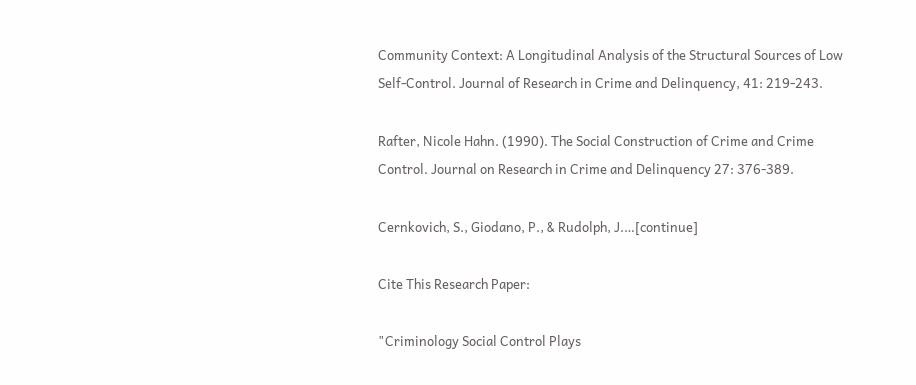Community Context: A Longitudinal Analysis of the Structural Sources of Low Self-Control. Journal of Research in Crime and Delinquency, 41: 219-243.

Rafter, Nicole Hahn. (1990). The Social Construction of Crime and Crime Control. Journal on Research in Crime and Delinquency 27: 376-389.

Cernkovich, S., Giodano, P., & Rudolph, J.…[continue]

Cite This Research Paper:

"Criminology Social Control Plays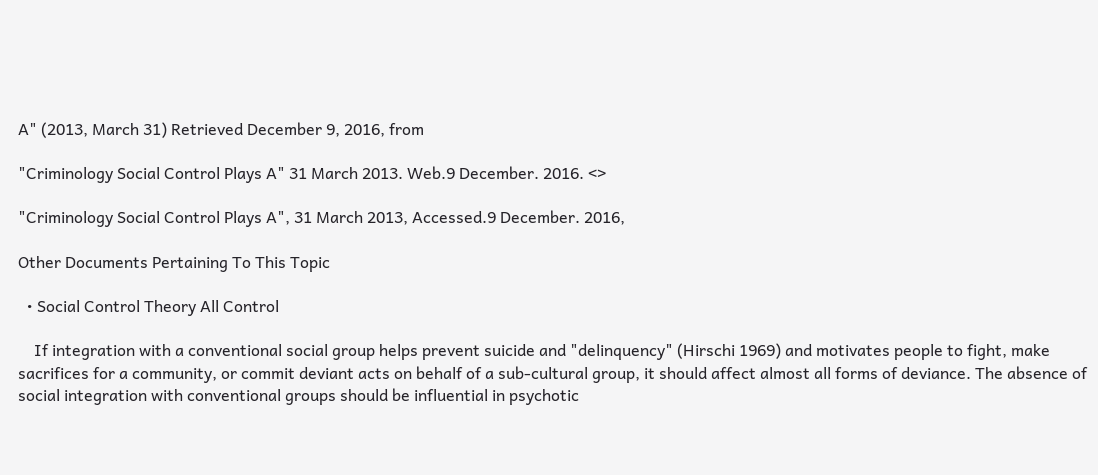A" (2013, March 31) Retrieved December 9, 2016, from

"Criminology Social Control Plays A" 31 March 2013. Web.9 December. 2016. <>

"Criminology Social Control Plays A", 31 March 2013, Accessed.9 December. 2016,

Other Documents Pertaining To This Topic

  • Social Control Theory All Control

    If integration with a conventional social group helps prevent suicide and "delinquency" (Hirschi 1969) and motivates people to fight, make sacrifices for a community, or commit deviant acts on behalf of a sub-cultural group, it should affect almost all forms of deviance. The absence of social integration with conventional groups should be influential in psychotic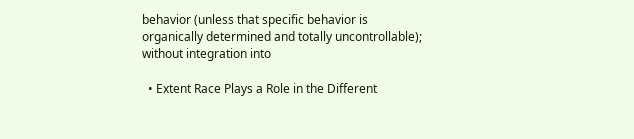behavior (unless that specific behavior is organically determined and totally uncontrollable); without integration into

  • Extent Race Plays a Role in the Different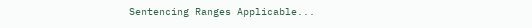Sentencing Ranges Applicable...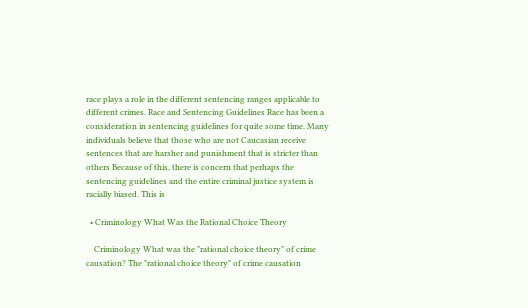race plays a role in the different sentencing ranges applicable to different crimes. Race and Sentencing Guidelines Race has been a consideration in sentencing guidelines for quite some time. Many individuals believe that those who are not Caucasian receive sentences that are harsher and punishment that is stricter than others Because of this, there is concern that perhaps the sentencing guidelines and the entire criminal justice system is racially biased. This is

  • Criminology What Was the Rational Choice Theory

    Criminology What was the "rational choice theory" of crime causation? The "rational choice theory" of crime causation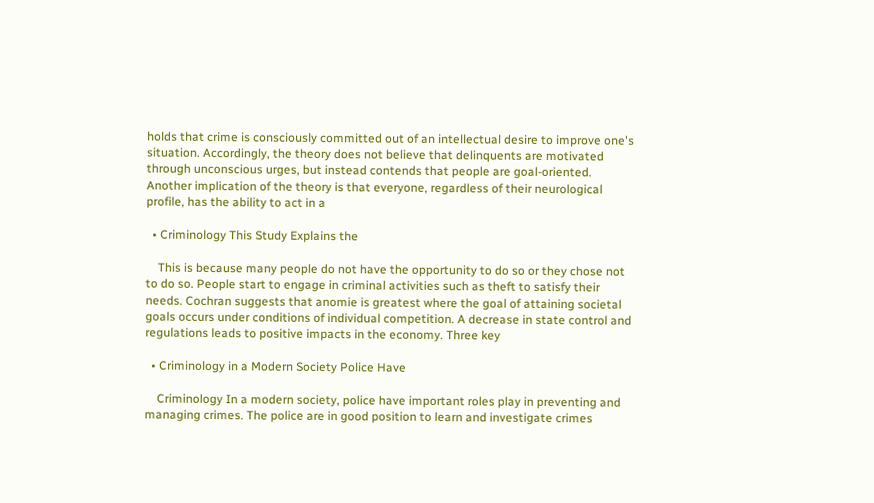holds that crime is consciously committed out of an intellectual desire to improve one's situation. Accordingly, the theory does not believe that delinquents are motivated through unconscious urges, but instead contends that people are goal-oriented. Another implication of the theory is that everyone, regardless of their neurological profile, has the ability to act in a

  • Criminology This Study Explains the

    This is because many people do not have the opportunity to do so or they chose not to do so. People start to engage in criminal activities such as theft to satisfy their needs. Cochran suggests that anomie is greatest where the goal of attaining societal goals occurs under conditions of individual competition. A decrease in state control and regulations leads to positive impacts in the economy. Three key

  • Criminology in a Modern Society Police Have

    Criminology In a modern society, police have important roles play in preventing and managing crimes. The police are in good position to learn and investigate crimes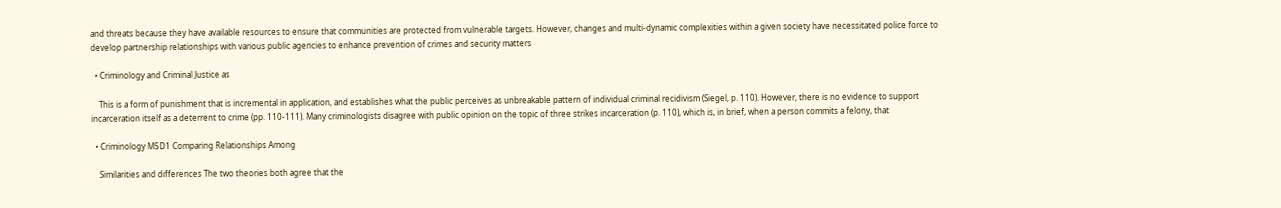and threats because they have available resources to ensure that communities are protected from vulnerable targets. However, changes and multi-dynamic complexities within a given society have necessitated police force to develop partnership relationships with various public agencies to enhance prevention of crimes and security matters

  • Criminology and Criminal Justice as

    This is a form of punishment that is incremental in application, and establishes what the public perceives as unbreakable pattern of individual criminal recidivism (Siegel, p. 110). However, there is no evidence to support incarceration itself as a deterrent to crime (pp. 110-111). Many criminologists disagree with public opinion on the topic of three strikes incarceration (p. 110), which is, in brief, when a person commits a felony, that

  • Criminology M5D1 Comparing Relationships Among

    Similarities and differences The two theories both agree that the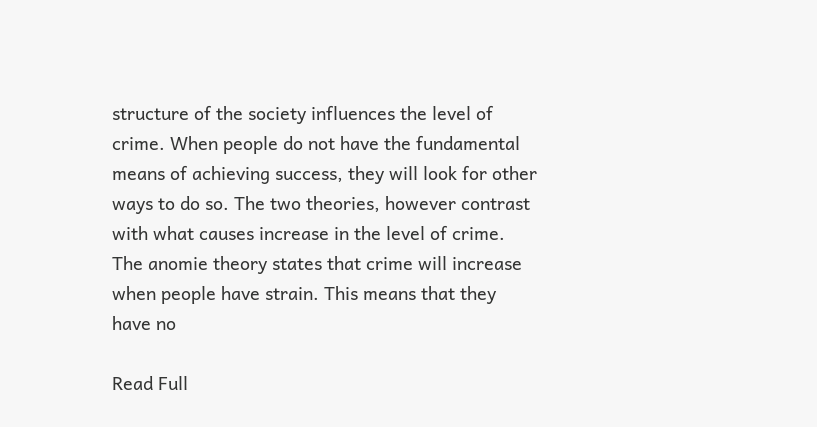structure of the society influences the level of crime. When people do not have the fundamental means of achieving success, they will look for other ways to do so. The two theories, however contrast with what causes increase in the level of crime. The anomie theory states that crime will increase when people have strain. This means that they have no

Read Full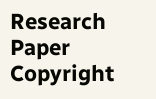Research Paper
Copyright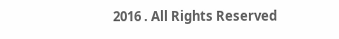2016 . All Rights Reserved